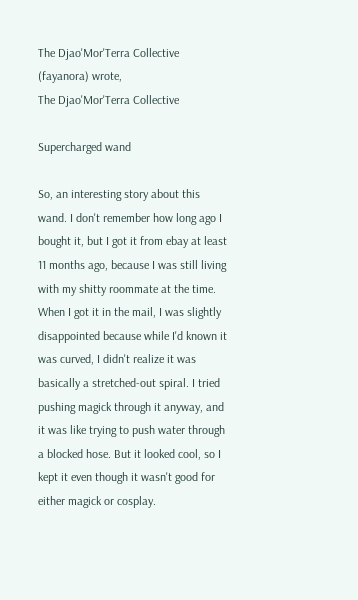The Djao'Mor'Terra Collective (fayanora) wrote,
The Djao'Mor'Terra Collective

Supercharged wand

So, an interesting story about this wand. I don't remember how long ago I bought it, but I got it from ebay at least 11 months ago, because I was still living with my shitty roommate at the time. When I got it in the mail, I was slightly disappointed because while I'd known it was curved, I didn't realize it was basically a stretched-out spiral. I tried pushing magick through it anyway, and it was like trying to push water through a blocked hose. But it looked cool, so I kept it even though it wasn't good for either magick or cosplay.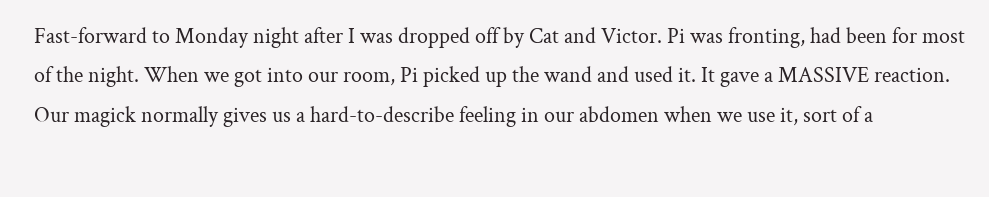Fast-forward to Monday night after I was dropped off by Cat and Victor. Pi was fronting, had been for most of the night. When we got into our room, Pi picked up the wand and used it. It gave a MASSIVE reaction. Our magick normally gives us a hard-to-describe feeling in our abdomen when we use it, sort of a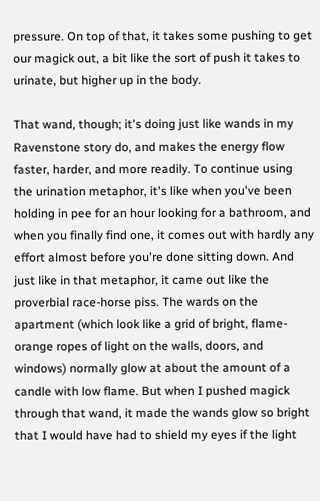pressure. On top of that, it takes some pushing to get our magick out, a bit like the sort of push it takes to urinate, but higher up in the body.

That wand, though; it's doing just like wands in my Ravenstone story do, and makes the energy flow faster, harder, and more readily. To continue using the urination metaphor, it's like when you've been holding in pee for an hour looking for a bathroom, and when you finally find one, it comes out with hardly any effort almost before you're done sitting down. And just like in that metaphor, it came out like the proverbial race-horse piss. The wards on the apartment (which look like a grid of bright, flame-orange ropes of light on the walls, doors, and windows) normally glow at about the amount of a candle with low flame. But when I pushed magick through that wand, it made the wands glow so bright that I would have had to shield my eyes if the light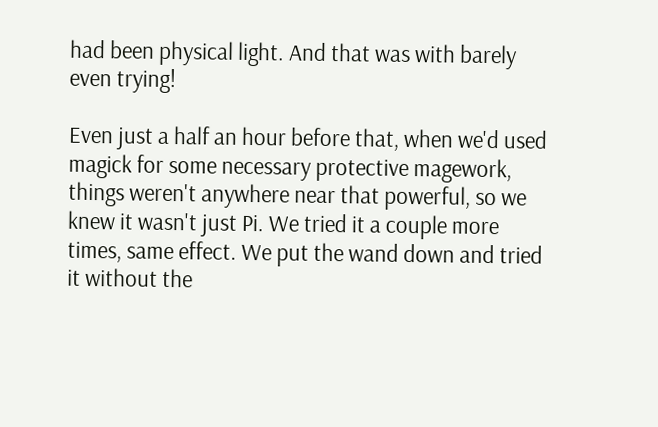had been physical light. And that was with barely even trying!

Even just a half an hour before that, when we'd used magick for some necessary protective magework, things weren't anywhere near that powerful, so we knew it wasn't just Pi. We tried it a couple more times, same effect. We put the wand down and tried it without the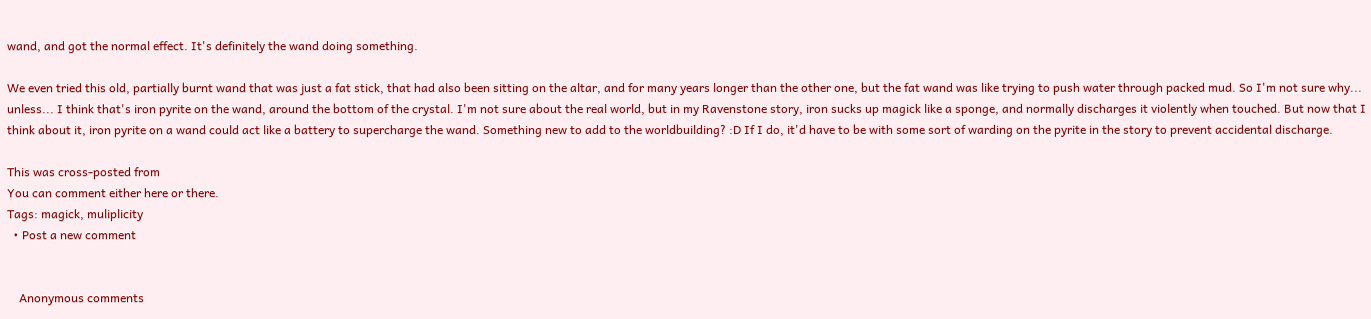wand, and got the normal effect. It's definitely the wand doing something.

We even tried this old, partially burnt wand that was just a fat stick, that had also been sitting on the altar, and for many years longer than the other one, but the fat wand was like trying to push water through packed mud. So I'm not sure why... unless... I think that's iron pyrite on the wand, around the bottom of the crystal. I'm not sure about the real world, but in my Ravenstone story, iron sucks up magick like a sponge, and normally discharges it violently when touched. But now that I think about it, iron pyrite on a wand could act like a battery to supercharge the wand. Something new to add to the worldbuilding? :D If I do, it'd have to be with some sort of warding on the pyrite in the story to prevent accidental discharge.

This was cross-posted from
You can comment either here or there.
Tags: magick, muliplicity
  • Post a new comment


    Anonymous comments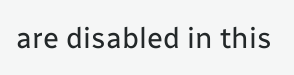are disabled in this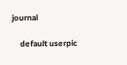journal

    default userpic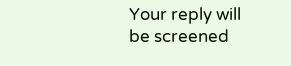Your reply will be screened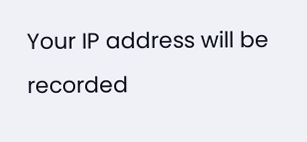Your IP address will be recorded